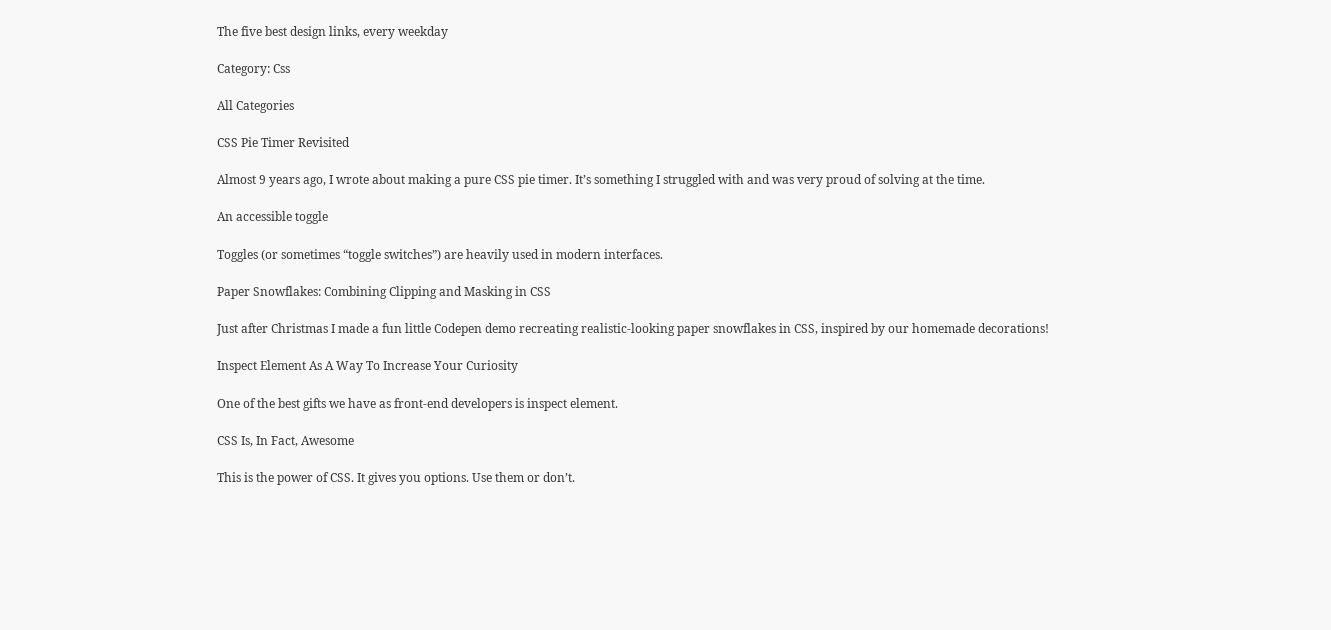The five best design links, every weekday

Category: Css

All Categories

CSS Pie Timer Revisited

Almost 9 years ago, I wrote about making a pure CSS pie timer. It’s something I struggled with and was very proud of solving at the time.

An accessible toggle

Toggles (or sometimes “toggle switches”) are heavily used in modern interfaces.

Paper Snowflakes: Combining Clipping and Masking in CSS

Just after Christmas I made a fun little Codepen demo recreating realistic-looking paper snowflakes in CSS, inspired by our homemade decorations!

Inspect Element As A Way To Increase Your Curiosity

One of the best gifts we have as front-end developers is inspect element.

CSS Is, In Fact, Awesome

This is the power of CSS. It gives you options. Use them or don’t.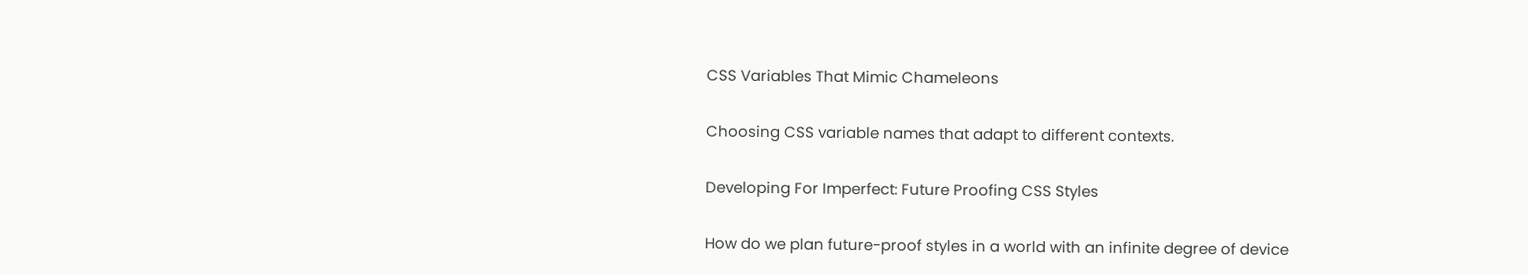CSS Variables That Mimic Chameleons

Choosing CSS variable names that adapt to different contexts.

Developing For Imperfect: Future Proofing CSS Styles

How do we plan future-proof styles in a world with an infinite degree of device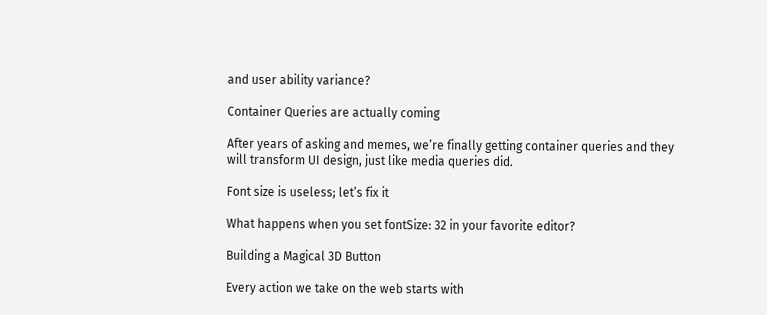and user ability variance?

Container Queries are actually coming

After years of asking and memes, we’re finally getting container queries and they will transform UI design, just like media queries did.

Font size is useless; let’s fix it

What happens when you set fontSize: 32 in your favorite editor?

Building a Magical 3D Button

Every action we take on the web starts with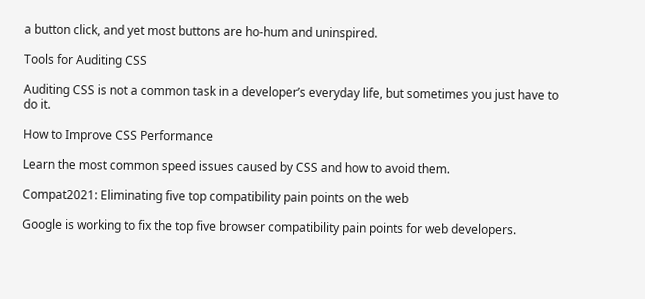a button click, and yet most buttons are ho-hum and uninspired.

Tools for Auditing CSS

Auditing CSS is not a common task in a developer’s everyday life, but sometimes you just have to do it.

How to Improve CSS Performance

Learn the most common speed issues caused by CSS and how to avoid them.

Compat2021: Eliminating five top compatibility pain points on the web

Google is working to fix the top five browser compatibility pain points for web developers.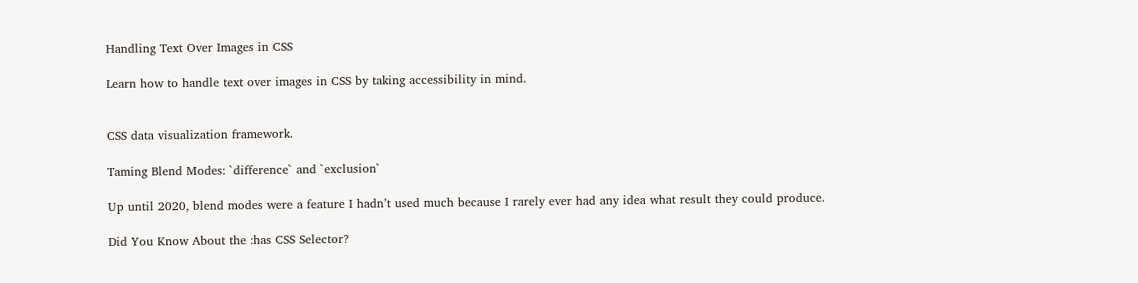Handling Text Over Images in CSS

Learn how to handle text over images in CSS by taking accessibility in mind.


CSS data visualization framework.

Taming Blend Modes: `difference` and `exclusion`

Up until 2020, blend modes were a feature I hadn’t used much because I rarely ever had any idea what result they could produce.

Did You Know About the :has CSS Selector?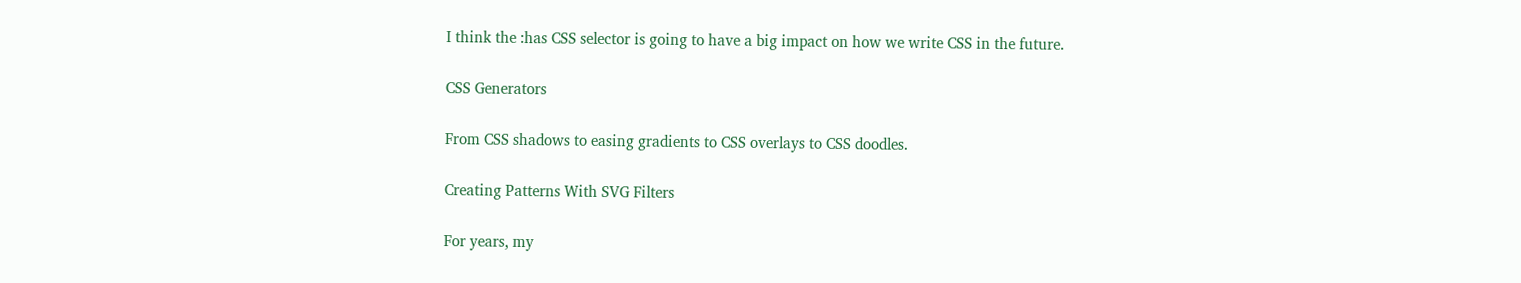I think the :has CSS selector is going to have a big impact on how we write CSS in the future.

CSS Generators

From CSS shadows to easing gradients to CSS overlays to CSS doodles.

Creating Patterns With SVG Filters

For years, my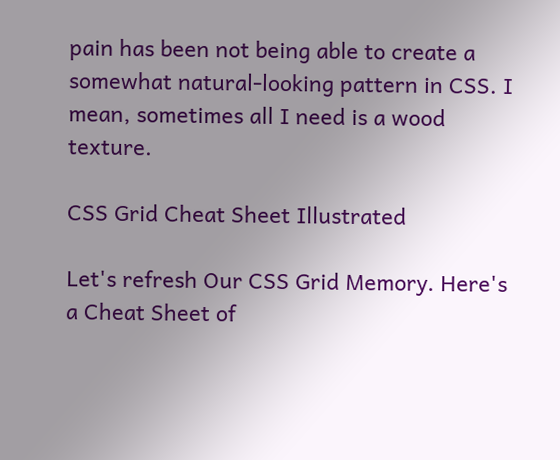pain has been not being able to create a somewhat natural-looking pattern in CSS. I mean, sometimes all I need is a wood texture.

CSS Grid Cheat Sheet Illustrated

Let's refresh Our CSS Grid Memory. Here's a Cheat Sheet of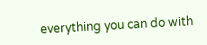everything you can do with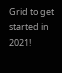Grid to get started in 2021!